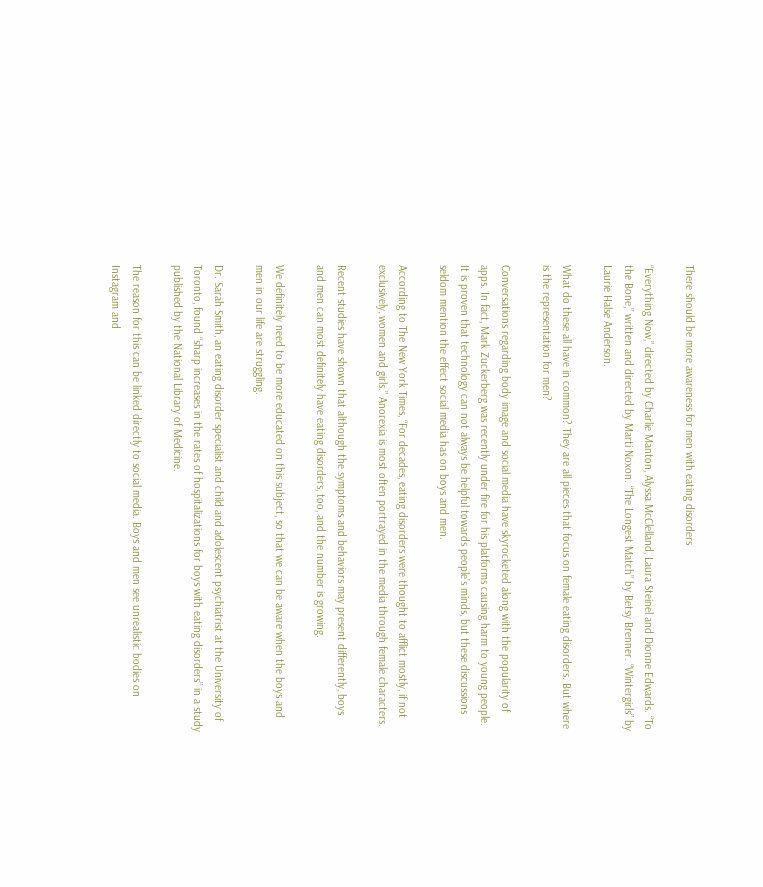There should be more awareness for men with eating disorders

“Everything Now,” directed by Charlie Manton, Alyssa McClelland, Laura Steinel and Dionne Edwards. “To the Bone,” written and directed by Marti Noxon. “The Longest Match” by Betsy Brenner. “Wintergirls” by Laurie Halse Anderson.

What do these all have in common? They are all pieces that focus on female eating disorders. But where is the representation for men?

Conversations regarding body image and social media have skyrocketed along with the popularity of apps. In fact, Mark Zuckerberg was recently under fire for his platforms causing harm to young people. It is proven that technology can not always be helpful towards people’s minds, but these discussions seldom mention the effect social media has on boys and men.

According to The New York Times, “For decades, eating disorders were thought to afflict mostly, if not exclusively, women and girls.” Anorexia is most often portrayed in the media through female characters.

Recent studies have shown that although the symptoms and behaviors may present differently, boys and men can most definitely have eating disorders, too, and the number is growing.

We definitely need to be more educated on this subject, so that we can be aware when the boys and men in our life are struggling.

Dr. Sarah Smith, an eating disorder specialist and child and adolescent psychiatrist at the University of Toronto, found “sharp increases in the rates of hospitalizations for boys with eating disorders” in a study published by the National Library of Medicine.

The reason for this can be linked directly to social media. Boys and men see unrealistic bodies on Instagram and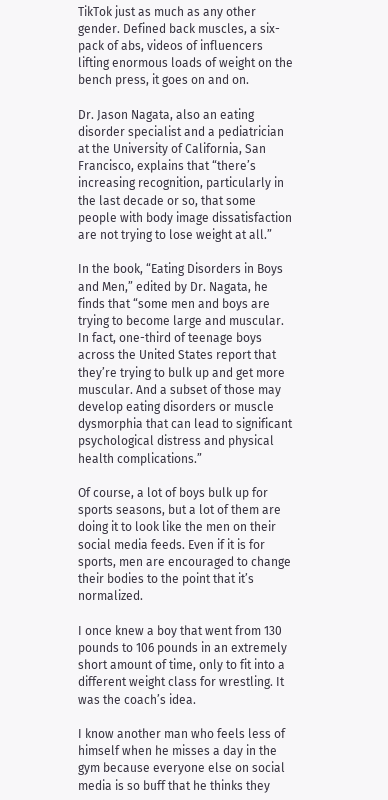TikTok just as much as any other gender. Defined back muscles, a six-pack of abs, videos of influencers lifting enormous loads of weight on the bench press, it goes on and on.

Dr. Jason Nagata, also an eating disorder specialist and a pediatrician at the University of California, San Francisco, explains that “there’s increasing recognition, particularly in the last decade or so, that some people with body image dissatisfaction are not trying to lose weight at all.”

In the book, “Eating Disorders in Boys and Men,” edited by Dr. Nagata, he finds that “some men and boys are trying to become large and muscular. In fact, one-third of teenage boys across the United States report that they’re trying to bulk up and get more muscular. And a subset of those may develop eating disorders or muscle dysmorphia that can lead to significant psychological distress and physical health complications.”

Of course, a lot of boys bulk up for sports seasons, but a lot of them are doing it to look like the men on their social media feeds. Even if it is for sports, men are encouraged to change their bodies to the point that it’s normalized.

I once knew a boy that went from 130 pounds to 106 pounds in an extremely short amount of time, only to fit into a different weight class for wrestling. It was the coach’s idea.

I know another man who feels less of himself when he misses a day in the gym because everyone else on social media is so buff that he thinks they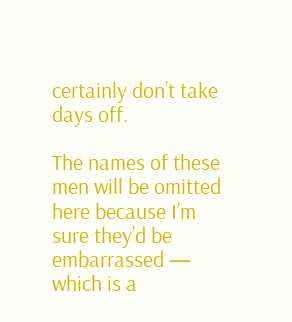certainly don’t take days off.

The names of these men will be omitted here because I’m sure they’d be embarrassed — which is a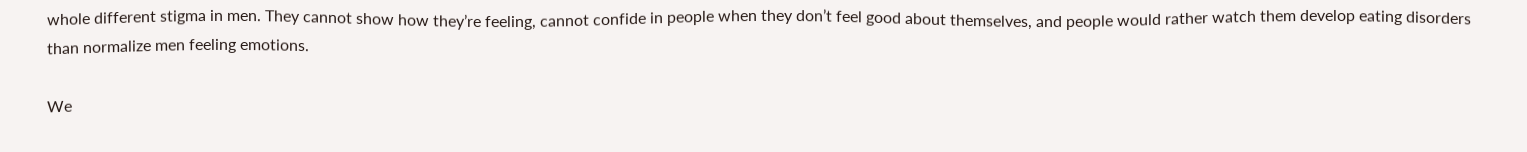whole different stigma in men. They cannot show how they’re feeling, cannot confide in people when they don’t feel good about themselves, and people would rather watch them develop eating disorders than normalize men feeling emotions.

We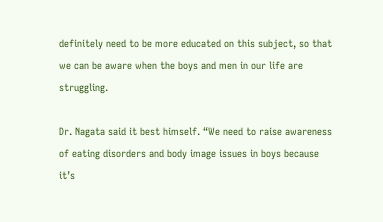definitely need to be more educated on this subject, so that we can be aware when the boys and men in our life are struggling.

Dr. Nagata said it best himself. “We need to raise awareness of eating disorders and body image issues in boys because it’s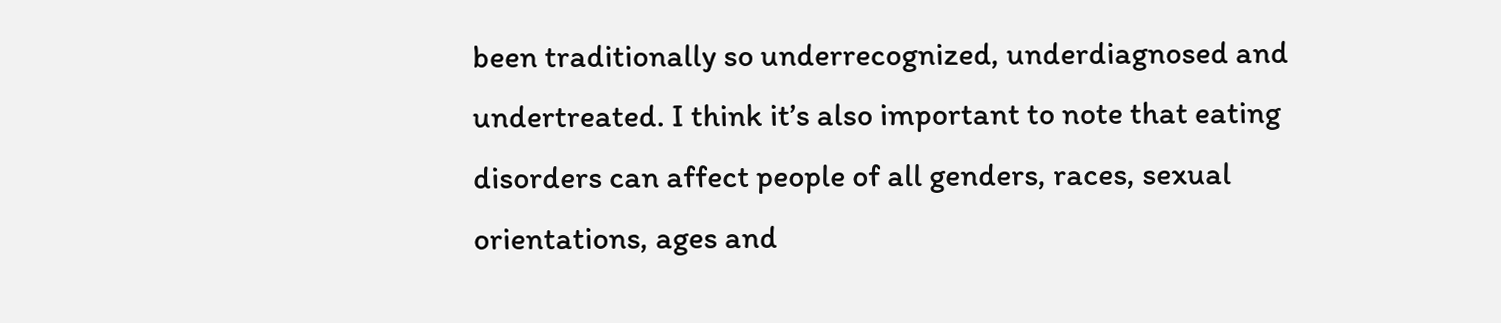been traditionally so underrecognized, underdiagnosed and undertreated. I think it’s also important to note that eating disorders can affect people of all genders, races, sexual orientations, ages and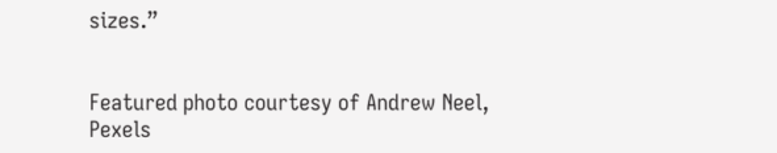sizes.”


Featured photo courtesy of Andrew Neel, Pexels